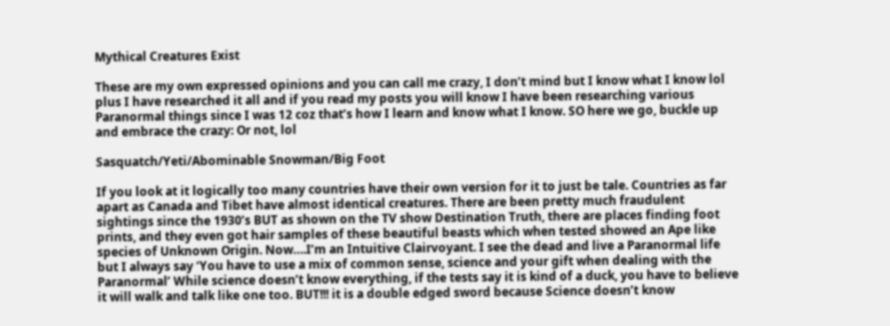Mythical Creatures Exist

These are my own expressed opinions and you can call me crazy, I don’t mind but I know what I know lol plus I have researched it all and if you read my posts you will know I have been researching various Paranormal things since I was 12 coz that’s how I learn and know what I know. SO here we go, buckle up and embrace the crazy: Or not, lol

Sasquatch/Yeti/Abominable Snowman/Big Foot

If you look at it logically too many countries have their own version for it to just be tale. Countries as far apart as Canada and Tibet have almost identical creatures. There are been pretty much fraudulent sightings since the 1930’s BUT as shown on the TV show Destination Truth, there are places finding foot prints, and they even got hair samples of these beautiful beasts which when tested showed an Ape like species of Unknown Origin. Now….I’m an Intuitive Clairvoyant. I see the dead and live a Paranormal life but I always say ‘You have to use a mix of common sense, science and your gift when dealing with the Paranormal’ While science doesn’t know everything, if the tests say it is kind of a duck, you have to believe it will walk and talk like one too. BUT!!! it is a double edged sword because Science doesn’t know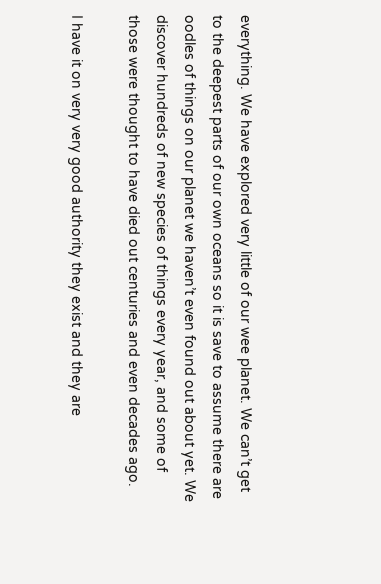everything. We have explored very little of our wee planet. We can’t get to the deepest parts of our own oceans so it is save to assume there are oodles of things on our planet we haven’t even found out about yet. We discover hundreds of new species of things every year, and some of those were thought to have died out centuries and even decades ago.

I have it on very very good authority they exist and they are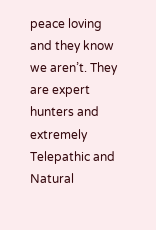peace loving and they know we aren’t. They are expert hunters and extremely Telepathic and Natural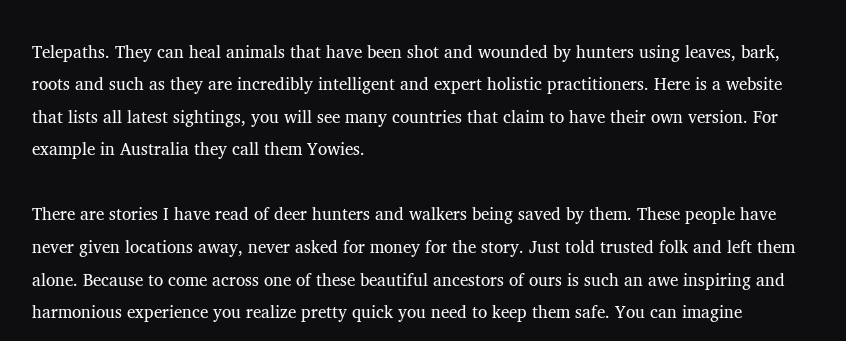Telepaths. They can heal animals that have been shot and wounded by hunters using leaves, bark, roots and such as they are incredibly intelligent and expert holistic practitioners. Here is a website that lists all latest sightings, you will see many countries that claim to have their own version. For example in Australia they call them Yowies.

There are stories I have read of deer hunters and walkers being saved by them. These people have never given locations away, never asked for money for the story. Just told trusted folk and left them alone. Because to come across one of these beautiful ancestors of ours is such an awe inspiring and harmonious experience you realize pretty quick you need to keep them safe. You can imagine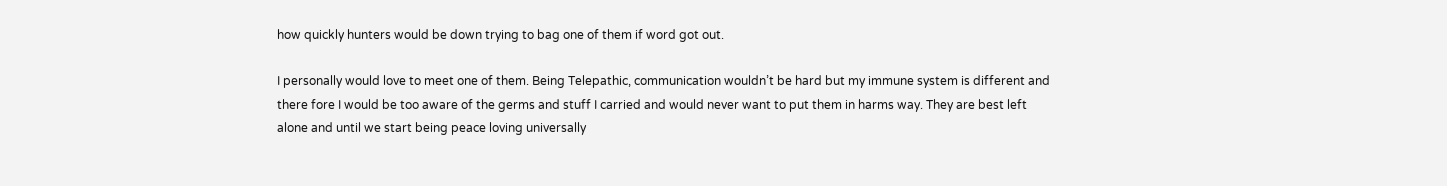how quickly hunters would be down trying to bag one of them if word got out.

I personally would love to meet one of them. Being Telepathic, communication wouldn’t be hard but my immune system is different and there fore I would be too aware of the germs and stuff I carried and would never want to put them in harms way. They are best left alone and until we start being peace loving universally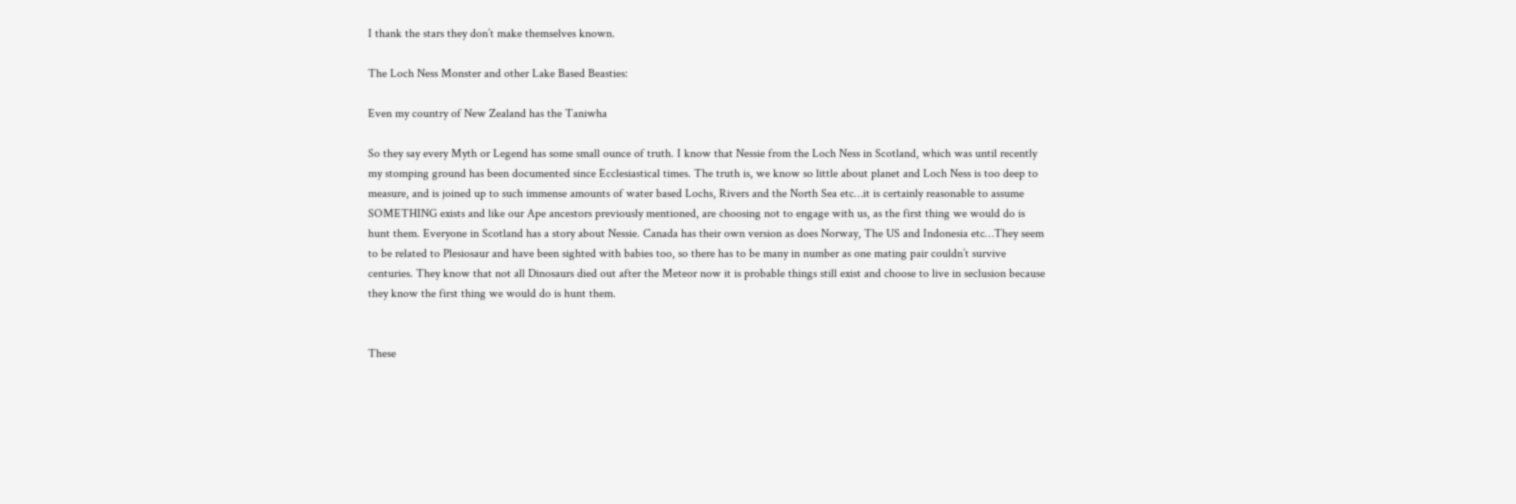I thank the stars they don’t make themselves known.

The Loch Ness Monster and other Lake Based Beasties:

Even my country of New Zealand has the Taniwha

So they say every Myth or Legend has some small ounce of truth. I know that Nessie from the Loch Ness in Scotland, which was until recently my stomping ground has been documented since Ecclesiastical times. The truth is, we know so little about planet and Loch Ness is too deep to measure, and is joined up to such immense amounts of water based Lochs, Rivers and the North Sea etc…it is certainly reasonable to assume SOMETHING exists and like our Ape ancestors previously mentioned, are choosing not to engage with us, as the first thing we would do is hunt them. Everyone in Scotland has a story about Nessie. Canada has their own version as does Norway, The US and Indonesia etc…They seem to be related to Plesiosaur and have been sighted with babies too, so there has to be many in number as one mating pair couldn’t survive centuries. They know that not all Dinosaurs died out after the Meteor now it is probable things still exist and choose to live in seclusion because they know the first thing we would do is hunt them.


These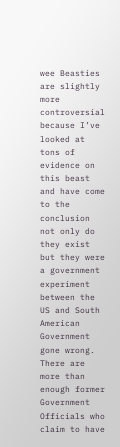wee Beasties are slightly more controversial because I’ve looked at tons of evidence on this beast and have come to the conclusion not only do they exist but they were a government experiment between the US and South American Government gone wrong. There are more than enough former Government Officials who claim to have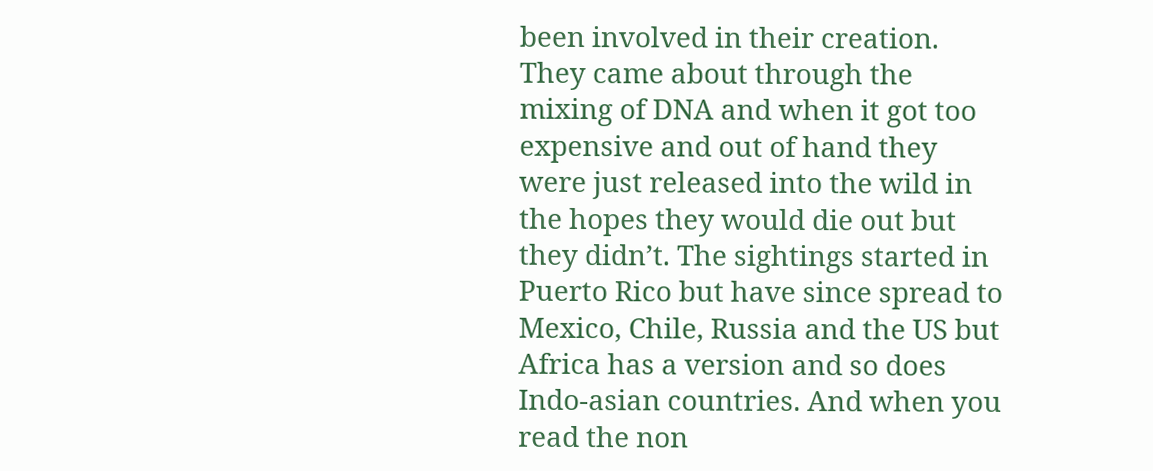been involved in their creation. They came about through the mixing of DNA and when it got too expensive and out of hand they were just released into the wild in the hopes they would die out but they didn’t. The sightings started in Puerto Rico but have since spread to Mexico, Chile, Russia and the US but Africa has a version and so does Indo-asian countries. And when you read the non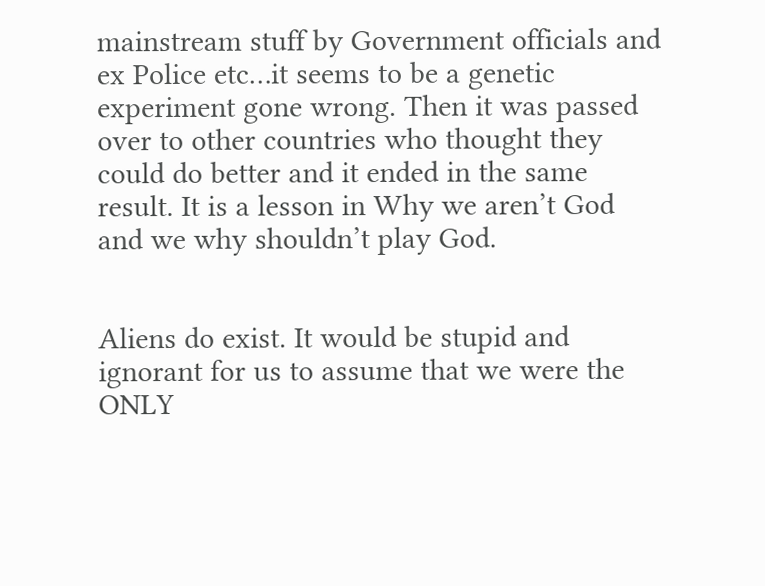mainstream stuff by Government officials and ex Police etc…it seems to be a genetic experiment gone wrong. Then it was passed over to other countries who thought they could do better and it ended in the same result. It is a lesson in Why we aren’t God and we why shouldn’t play God.


Aliens do exist. It would be stupid and ignorant for us to assume that we were the ONLY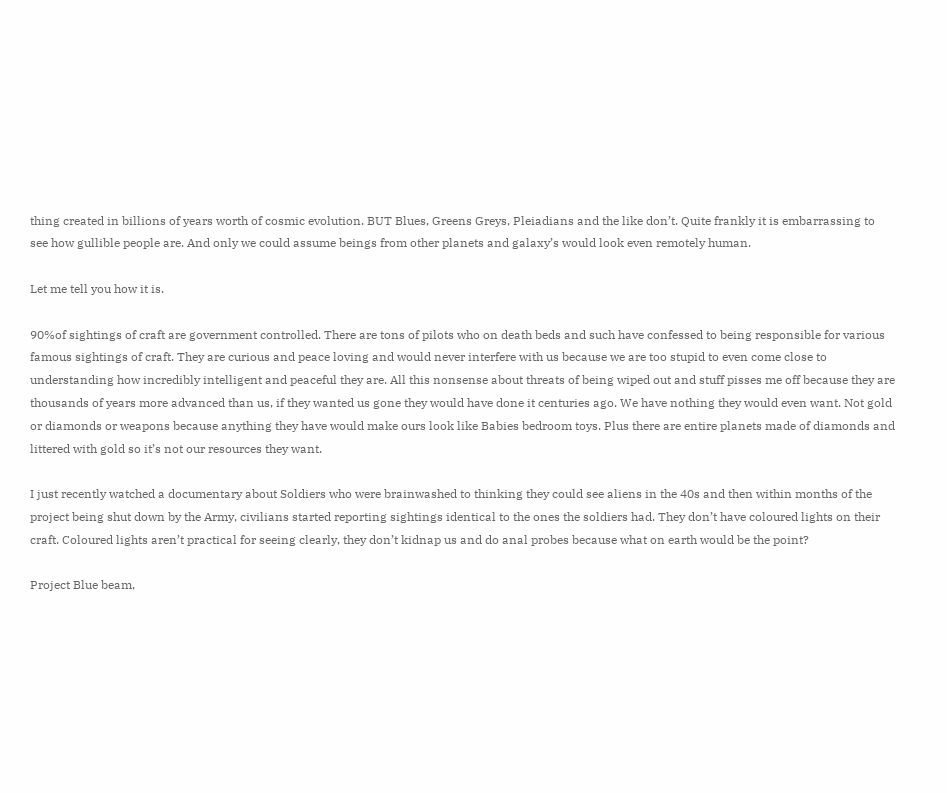thing created in billions of years worth of cosmic evolution. BUT Blues, Greens Greys, Pleiadians and the like don’t. Quite frankly it is embarrassing to see how gullible people are. And only we could assume beings from other planets and galaxy’s would look even remotely human.

Let me tell you how it is.

90%of sightings of craft are government controlled. There are tons of pilots who on death beds and such have confessed to being responsible for various famous sightings of craft. They are curious and peace loving and would never interfere with us because we are too stupid to even come close to understanding how incredibly intelligent and peaceful they are. All this nonsense about threats of being wiped out and stuff pisses me off because they are thousands of years more advanced than us, if they wanted us gone they would have done it centuries ago. We have nothing they would even want. Not gold or diamonds or weapons because anything they have would make ours look like Babies bedroom toys. Plus there are entire planets made of diamonds and littered with gold so it’s not our resources they want.

I just recently watched a documentary about Soldiers who were brainwashed to thinking they could see aliens in the 40s and then within months of the project being shut down by the Army, civilians started reporting sightings identical to the ones the soldiers had. They don’t have coloured lights on their craft. Coloured lights aren’t practical for seeing clearly, they don’t kidnap us and do anal probes because what on earth would be the point?

Project Blue beam,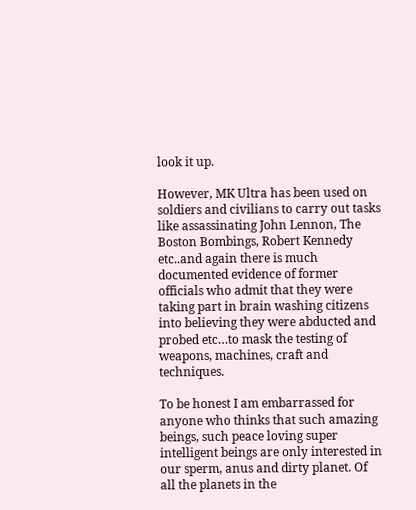look it up.

However, MK Ultra has been used on soldiers and civilians to carry out tasks like assassinating John Lennon, The Boston Bombings, Robert Kennedy etc..and again there is much documented evidence of former officials who admit that they were taking part in brain washing citizens into believing they were abducted and probed etc…to mask the testing of weapons, machines, craft and techniques.

To be honest I am embarrassed for anyone who thinks that such amazing beings, such peace loving super intelligent beings are only interested in our sperm, anus and dirty planet. Of all the planets in the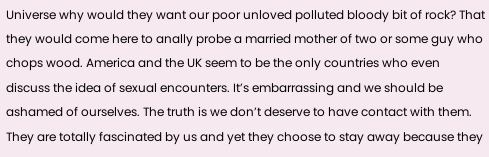Universe why would they want our poor unloved polluted bloody bit of rock? That they would come here to anally probe a married mother of two or some guy who chops wood. America and the UK seem to be the only countries who even discuss the idea of sexual encounters. It’s embarrassing and we should be ashamed of ourselves. The truth is we don’t deserve to have contact with them. They are totally fascinated by us and yet they choose to stay away because they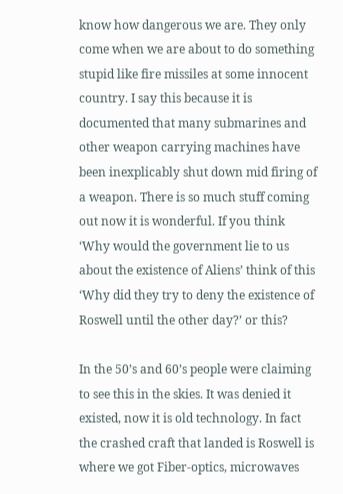know how dangerous we are. They only come when we are about to do something stupid like fire missiles at some innocent country. I say this because it is documented that many submarines and other weapon carrying machines have been inexplicably shut down mid firing of a weapon. There is so much stuff coming out now it is wonderful. If you think ‘Why would the government lie to us about the existence of Aliens’ think of this ‘Why did they try to deny the existence of Roswell until the other day?’ or this?

In the 50’s and 60’s people were claiming to see this in the skies. It was denied it existed, now it is old technology. In fact the crashed craft that landed is Roswell is where we got Fiber-optics, microwaves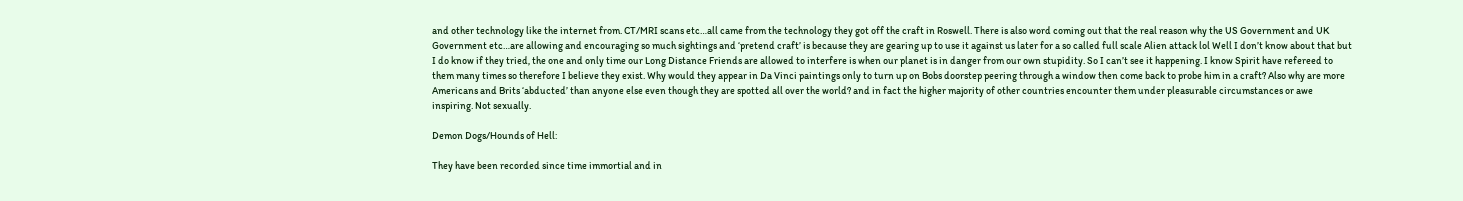and other technology like the internet from. CT/MRI scans etc…all came from the technology they got off the craft in Roswell. There is also word coming out that the real reason why the US Government and UK Government etc…are allowing and encouraging so much sightings and ‘pretend craft’ is because they are gearing up to use it against us later for a so called full scale Alien attack lol Well I don’t know about that but I do know if they tried, the one and only time our Long Distance Friends are allowed to interfere is when our planet is in danger from our own stupidity. So I can’t see it happening. I know Spirit have refereed to them many times so therefore I believe they exist. Why would they appear in Da Vinci paintings only to turn up on Bobs doorstep peering through a window then come back to probe him in a craft? Also why are more Americans and Brits ‘abducted’ than anyone else even though they are spotted all over the world? and in fact the higher majority of other countries encounter them under pleasurable circumstances or awe inspiring. Not sexually.

Demon Dogs/Hounds of Hell:

They have been recorded since time immortial and in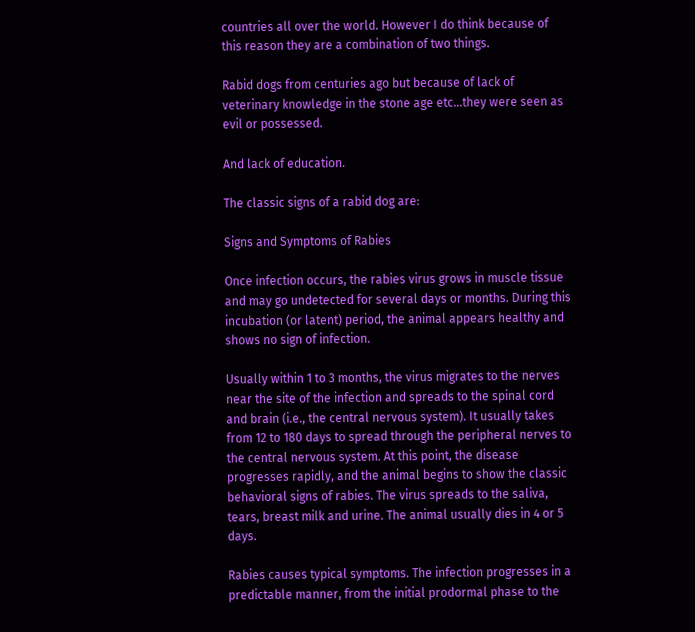countries all over the world. However I do think because of this reason they are a combination of two things.

Rabid dogs from centuries ago but because of lack of veterinary knowledge in the stone age etc…they were seen as evil or possessed.

And lack of education.

The classic signs of a rabid dog are:

Signs and Symptoms of Rabies

Once infection occurs, the rabies virus grows in muscle tissue and may go undetected for several days or months. During this incubation (or latent) period, the animal appears healthy and shows no sign of infection.

Usually within 1 to 3 months, the virus migrates to the nerves near the site of the infection and spreads to the spinal cord and brain (i.e., the central nervous system). It usually takes from 12 to 180 days to spread through the peripheral nerves to the central nervous system. At this point, the disease progresses rapidly, and the animal begins to show the classic behavioral signs of rabies. The virus spreads to the saliva, tears, breast milk and urine. The animal usually dies in 4 or 5 days.

Rabies causes typical symptoms. The infection progresses in a predictable manner, from the initial prodormal phase to the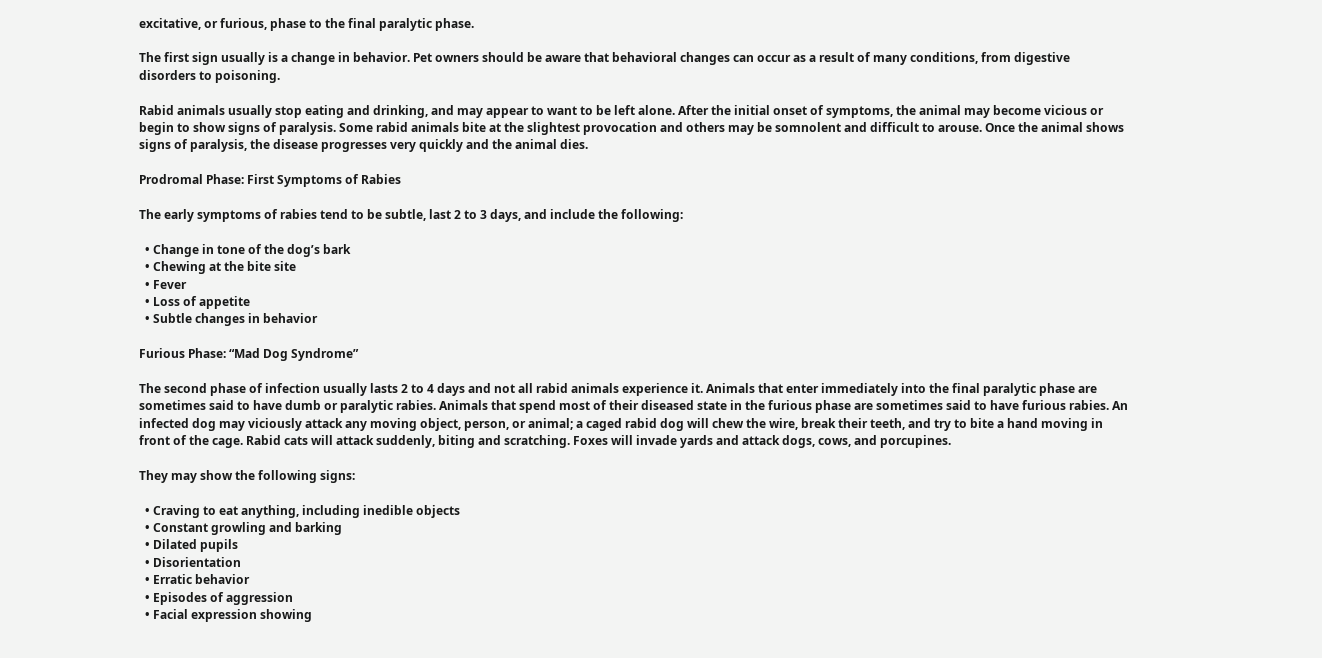excitative, or furious, phase to the final paralytic phase.

The first sign usually is a change in behavior. Pet owners should be aware that behavioral changes can occur as a result of many conditions, from digestive disorders to poisoning.

Rabid animals usually stop eating and drinking, and may appear to want to be left alone. After the initial onset of symptoms, the animal may become vicious or begin to show signs of paralysis. Some rabid animals bite at the slightest provocation and others may be somnolent and difficult to arouse. Once the animal shows signs of paralysis, the disease progresses very quickly and the animal dies.

Prodromal Phase: First Symptoms of Rabies

The early symptoms of rabies tend to be subtle, last 2 to 3 days, and include the following:

  • Change in tone of the dog’s bark
  • Chewing at the bite site
  • Fever
  • Loss of appetite
  • Subtle changes in behavior

Furious Phase: “Mad Dog Syndrome”

The second phase of infection usually lasts 2 to 4 days and not all rabid animals experience it. Animals that enter immediately into the final paralytic phase are sometimes said to have dumb or paralytic rabies. Animals that spend most of their diseased state in the furious phase are sometimes said to have furious rabies. An infected dog may viciously attack any moving object, person, or animal; a caged rabid dog will chew the wire, break their teeth, and try to bite a hand moving in front of the cage. Rabid cats will attack suddenly, biting and scratching. Foxes will invade yards and attack dogs, cows, and porcupines.

They may show the following signs:

  • Craving to eat anything, including inedible objects
  • Constant growling and barking
  • Dilated pupils
  • Disorientation
  • Erratic behavior
  • Episodes of aggression
  • Facial expression showing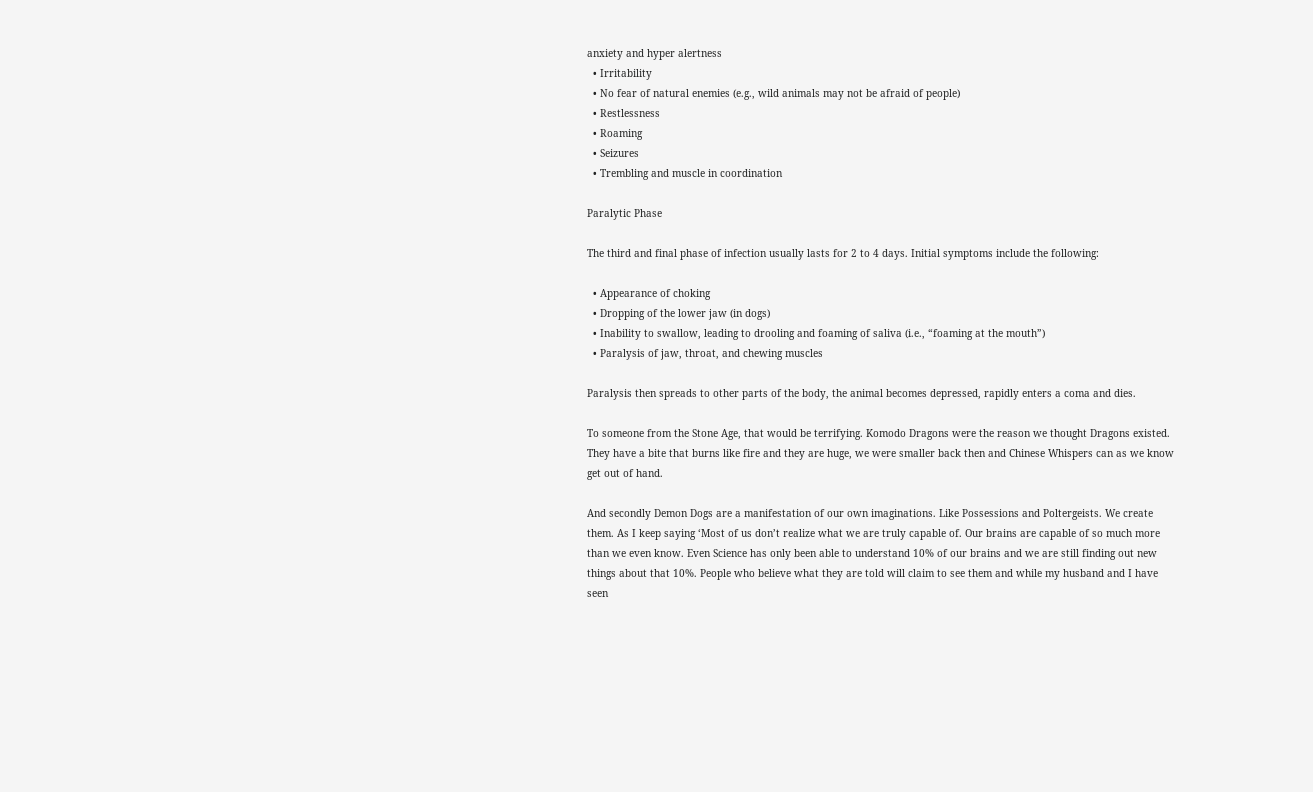anxiety and hyper alertness
  • Irritability
  • No fear of natural enemies (e.g., wild animals may not be afraid of people)
  • Restlessness
  • Roaming
  • Seizures
  • Trembling and muscle in coordination

Paralytic Phase

The third and final phase of infection usually lasts for 2 to 4 days. Initial symptoms include the following:

  • Appearance of choking
  • Dropping of the lower jaw (in dogs)
  • Inability to swallow, leading to drooling and foaming of saliva (i.e., “foaming at the mouth”)
  • Paralysis of jaw, throat, and chewing muscles

Paralysis then spreads to other parts of the body, the animal becomes depressed, rapidly enters a coma and dies.

To someone from the Stone Age, that would be terrifying. Komodo Dragons were the reason we thought Dragons existed. They have a bite that burns like fire and they are huge, we were smaller back then and Chinese Whispers can as we know get out of hand.

And secondly Demon Dogs are a manifestation of our own imaginations. Like Possessions and Poltergeists. We create them. As I keep saying ‘Most of us don’t realize what we are truly capable of. Our brains are capable of so much more than we even know. Even Science has only been able to understand 10% of our brains and we are still finding out new things about that 10%. People who believe what they are told will claim to see them and while my husband and I have seen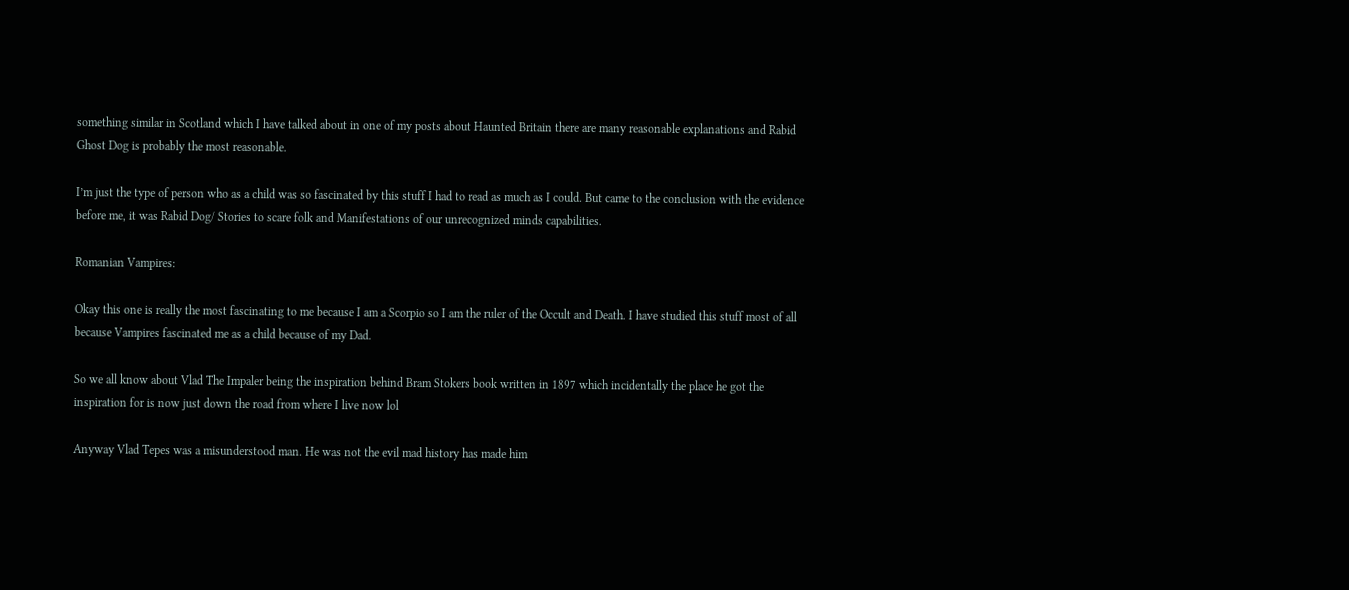something similar in Scotland which I have talked about in one of my posts about Haunted Britain there are many reasonable explanations and Rabid Ghost Dog is probably the most reasonable.

I’m just the type of person who as a child was so fascinated by this stuff I had to read as much as I could. But came to the conclusion with the evidence before me, it was Rabid Dog/ Stories to scare folk and Manifestations of our unrecognized minds capabilities.

Romanian Vampires:

Okay this one is really the most fascinating to me because I am a Scorpio so I am the ruler of the Occult and Death. I have studied this stuff most of all because Vampires fascinated me as a child because of my Dad.

So we all know about Vlad The Impaler being the inspiration behind Bram Stokers book written in 1897 which incidentally the place he got the inspiration for is now just down the road from where I live now lol

Anyway Vlad Tepes was a misunderstood man. He was not the evil mad history has made him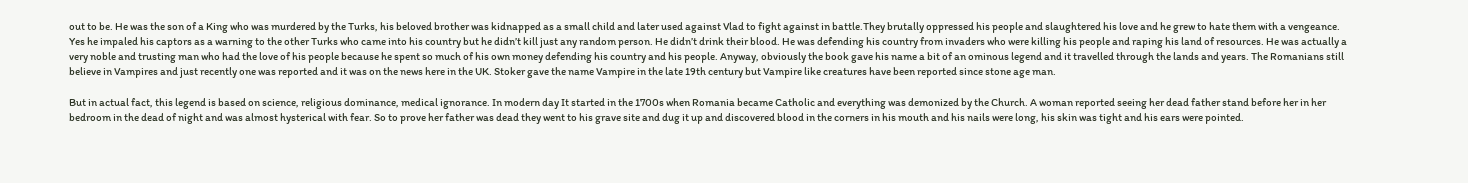out to be. He was the son of a King who was murdered by the Turks, his beloved brother was kidnapped as a small child and later used against Vlad to fight against in battle.They brutally oppressed his people and slaughtered his love and he grew to hate them with a vengeance. Yes he impaled his captors as a warning to the other Turks who came into his country but he didn’t kill just any random person. He didn’t drink their blood. He was defending his country from invaders who were killing his people and raping his land of resources. He was actually a very noble and trusting man who had the love of his people because he spent so much of his own money defending his country and his people. Anyway, obviously the book gave his name a bit of an ominous legend and it travelled through the lands and years. The Romanians still believe in Vampires and just recently one was reported and it was on the news here in the UK. Stoker gave the name Vampire in the late 19th century but Vampire like creatures have been reported since stone age man.

But in actual fact, this legend is based on science, religious dominance, medical ignorance. In modern day It started in the 1700s when Romania became Catholic and everything was demonized by the Church. A woman reported seeing her dead father stand before her in her bedroom in the dead of night and was almost hysterical with fear. So to prove her father was dead they went to his grave site and dug it up and discovered blood in the corners in his mouth and his nails were long, his skin was tight and his ears were pointed.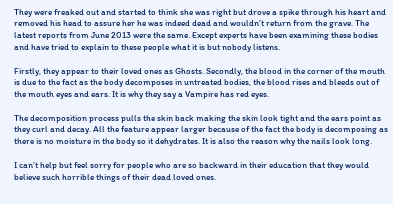They were freaked out and started to think she was right but drove a spike through his heart and removed his head to assure her he was indeed dead and wouldn’t return from the grave. The latest reports from June 2013 were the same. Except experts have been examining these bodies and have tried to explain to these people what it is but nobody listens.

Firstly, they appear to their loved ones as Ghosts. Secondly, the blood in the corner of the mouth is due to the fact as the body decomposes in untreated bodies, the blood rises and bleeds out of the mouth eyes and ears. It is why they say a Vampire has red eyes.

The decomposition process pulls the skin back making the skin look tight and the ears point as they curl and decay. All the feature appear larger because of the fact the body is decomposing as there is no moisture in the body so it dehydrates. It is also the reason why the nails look long.

I can’t help but feel sorry for people who are so backward in their education that they would believe such horrible things of their dead loved ones.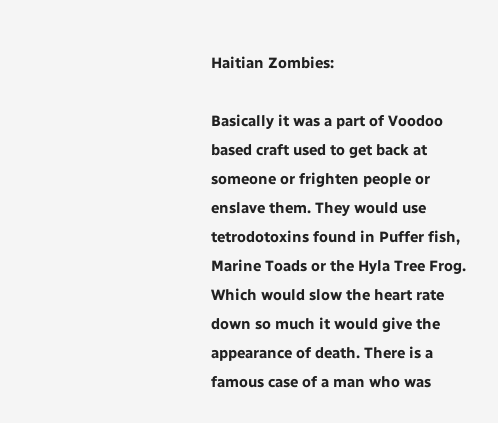Haitian Zombies:

Basically it was a part of Voodoo based craft used to get back at someone or frighten people or enslave them. They would use tetrodotoxins found in Puffer fish, Marine Toads or the Hyla Tree Frog. Which would slow the heart rate down so much it would give the appearance of death. There is a famous case of a man who was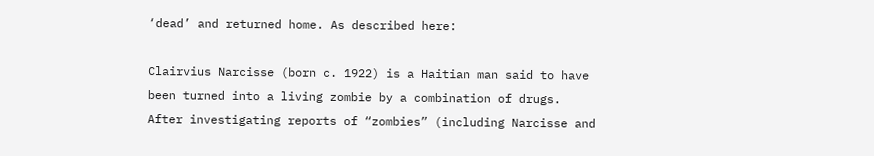‘dead’ and returned home. As described here:

Clairvius Narcisse (born c. 1922) is a Haitian man said to have been turned into a living zombie by a combination of drugs. After investigating reports of “zombies” (including Narcisse and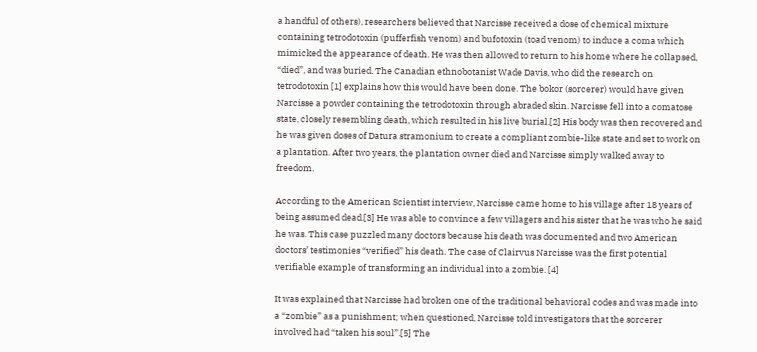a handful of others), researchers believed that Narcisse received a dose of chemical mixture containing tetrodotoxin (pufferfish venom) and bufotoxin (toad venom) to induce a coma which mimicked the appearance of death. He was then allowed to return to his home where he collapsed, “died”, and was buried. The Canadian ethnobotanist Wade Davis, who did the research on tetrodotoxin [1] explains how this would have been done. The bokor (sorcerer) would have given Narcisse a powder containing the tetrodotoxin through abraded skin. Narcisse fell into a comatose state, closely resembling death, which resulted in his live burial.[2] His body was then recovered and he was given doses of Datura stramonium to create a compliant zombie-like state and set to work on a plantation. After two years, the plantation owner died and Narcisse simply walked away to freedom.

According to the American Scientist interview, Narcisse came home to his village after 18 years of being assumed dead.[3] He was able to convince a few villagers and his sister that he was who he said he was. This case puzzled many doctors because his death was documented and two American doctors’ testimonies “verified” his death. The case of Clairvus Narcisse was the first potential verifiable example of transforming an individual into a zombie. [4]

It was explained that Narcisse had broken one of the traditional behavioral codes and was made into a “zombie” as a punishment; when questioned, Narcisse told investigators that the sorcerer involved had “taken his soul”.[5] The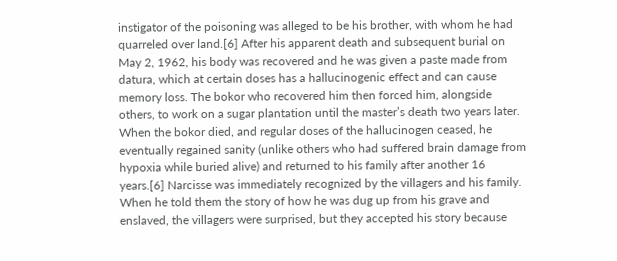instigator of the poisoning was alleged to be his brother, with whom he had quarreled over land.[6] After his apparent death and subsequent burial on May 2, 1962, his body was recovered and he was given a paste made from datura, which at certain doses has a hallucinogenic effect and can cause memory loss. The bokor who recovered him then forced him, alongside others, to work on a sugar plantation until the master’s death two years later. When the bokor died, and regular doses of the hallucinogen ceased, he eventually regained sanity (unlike others who had suffered brain damage from hypoxia while buried alive) and returned to his family after another 16 years.[6] Narcisse was immediately recognized by the villagers and his family. When he told them the story of how he was dug up from his grave and enslaved, the villagers were surprised, but they accepted his story because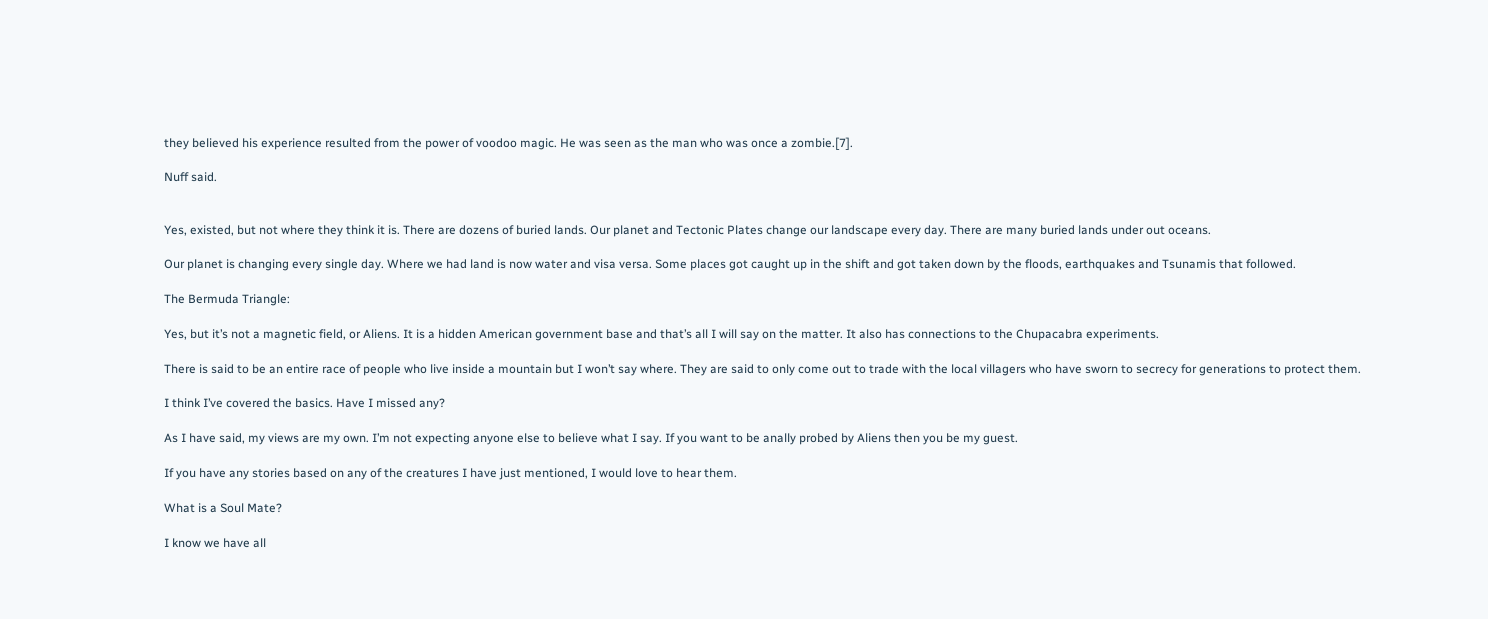they believed his experience resulted from the power of voodoo magic. He was seen as the man who was once a zombie.[7].

Nuff said.


Yes, existed, but not where they think it is. There are dozens of buried lands. Our planet and Tectonic Plates change our landscape every day. There are many buried lands under out oceans.

Our planet is changing every single day. Where we had land is now water and visa versa. Some places got caught up in the shift and got taken down by the floods, earthquakes and Tsunamis that followed.

The Bermuda Triangle:

Yes, but it’s not a magnetic field, or Aliens. It is a hidden American government base and that’s all I will say on the matter. It also has connections to the Chupacabra experiments.

There is said to be an entire race of people who live inside a mountain but I won’t say where. They are said to only come out to trade with the local villagers who have sworn to secrecy for generations to protect them.

I think I’ve covered the basics. Have I missed any?

As I have said, my views are my own. I’m not expecting anyone else to believe what I say. If you want to be anally probed by Aliens then you be my guest.

If you have any stories based on any of the creatures I have just mentioned, I would love to hear them.

What is a Soul Mate?

I know we have all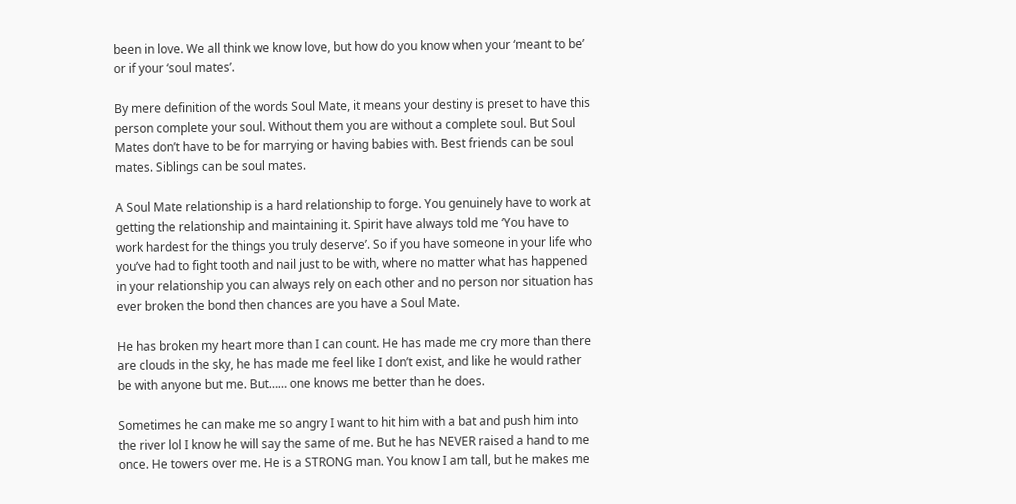been in love. We all think we know love, but how do you know when your ‘meant to be’ or if your ‘soul mates’.

By mere definition of the words Soul Mate, it means your destiny is preset to have this person complete your soul. Without them you are without a complete soul. But Soul Mates don’t have to be for marrying or having babies with. Best friends can be soul mates. Siblings can be soul mates.

A Soul Mate relationship is a hard relationship to forge. You genuinely have to work at getting the relationship and maintaining it. Spirit have always told me ‘You have to work hardest for the things you truly deserve’. So if you have someone in your life who you’ve had to fight tooth and nail just to be with, where no matter what has happened in your relationship you can always rely on each other and no person nor situation has ever broken the bond then chances are you have a Soul Mate.

He has broken my heart more than I can count. He has made me cry more than there are clouds in the sky, he has made me feel like I don’t exist, and like he would rather be with anyone but me. But…… one knows me better than he does.

Sometimes he can make me so angry I want to hit him with a bat and push him into the river lol I know he will say the same of me. But he has NEVER raised a hand to me once. He towers over me. He is a STRONG man. You know I am tall, but he makes me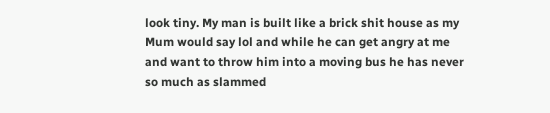look tiny. My man is built like a brick shit house as my Mum would say lol and while he can get angry at me and want to throw him into a moving bus he has never so much as slammed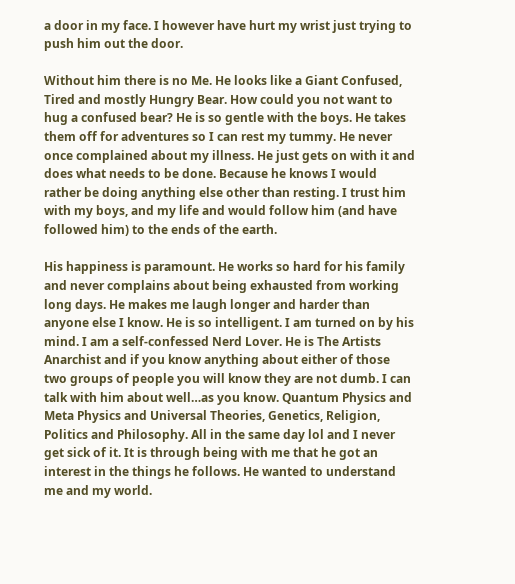a door in my face. I however have hurt my wrist just trying to push him out the door.

Without him there is no Me. He looks like a Giant Confused, Tired and mostly Hungry Bear. How could you not want to hug a confused bear? He is so gentle with the boys. He takes them off for adventures so I can rest my tummy. He never once complained about my illness. He just gets on with it and does what needs to be done. Because he knows I would rather be doing anything else other than resting. I trust him with my boys, and my life and would follow him (and have followed him) to the ends of the earth.

His happiness is paramount. He works so hard for his family and never complains about being exhausted from working long days. He makes me laugh longer and harder than anyone else I know. He is so intelligent. I am turned on by his mind. I am a self-confessed Nerd Lover. He is The Artists Anarchist and if you know anything about either of those two groups of people you will know they are not dumb. I can talk with him about well…as you know. Quantum Physics and Meta Physics and Universal Theories, Genetics, Religion, Politics and Philosophy. All in the same day lol and I never get sick of it. It is through being with me that he got an interest in the things he follows. He wanted to understand me and my world.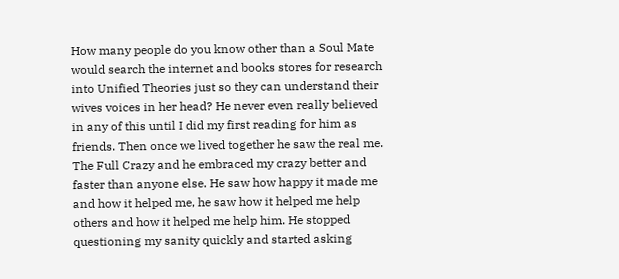How many people do you know other than a Soul Mate would search the internet and books stores for research into Unified Theories just so they can understand their wives voices in her head? He never even really believed in any of this until I did my first reading for him as friends. Then once we lived together he saw the real me. The Full Crazy and he embraced my crazy better and faster than anyone else. He saw how happy it made me and how it helped me, he saw how it helped me help others and how it helped me help him. He stopped questioning my sanity quickly and started asking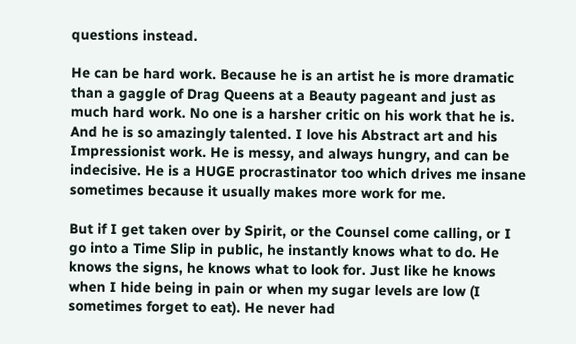questions instead.

He can be hard work. Because he is an artist he is more dramatic than a gaggle of Drag Queens at a Beauty pageant and just as much hard work. No one is a harsher critic on his work that he is. And he is so amazingly talented. I love his Abstract art and his Impressionist work. He is messy, and always hungry, and can be indecisive. He is a HUGE procrastinator too which drives me insane sometimes because it usually makes more work for me.

But if I get taken over by Spirit, or the Counsel come calling, or I go into a Time Slip in public, he instantly knows what to do. He knows the signs, he knows what to look for. Just like he knows when I hide being in pain or when my sugar levels are low (I sometimes forget to eat). He never had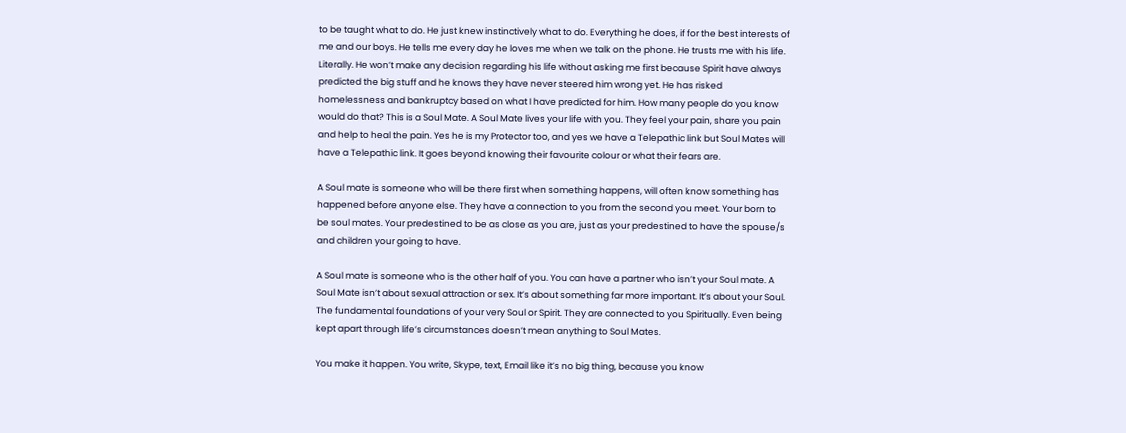to be taught what to do. He just knew instinctively what to do. Everything he does, if for the best interests of me and our boys. He tells me every day he loves me when we talk on the phone. He trusts me with his life. Literally. He won’t make any decision regarding his life without asking me first because Spirit have always predicted the big stuff and he knows they have never steered him wrong yet. He has risked homelessness and bankruptcy based on what I have predicted for him. How many people do you know would do that? This is a Soul Mate. A Soul Mate lives your life with you. They feel your pain, share you pain and help to heal the pain. Yes he is my Protector too, and yes we have a Telepathic link but Soul Mates will have a Telepathic link. It goes beyond knowing their favourite colour or what their fears are.

A Soul mate is someone who will be there first when something happens, will often know something has happened before anyone else. They have a connection to you from the second you meet. Your born to be soul mates. Your predestined to be as close as you are, just as your predestined to have the spouse/s and children your going to have.

A Soul mate is someone who is the other half of you. You can have a partner who isn’t your Soul mate. A Soul Mate isn’t about sexual attraction or sex. It’s about something far more important. It’s about your Soul. The fundamental foundations of your very Soul or Spirit. They are connected to you Spiritually. Even being kept apart through life’s circumstances doesn’t mean anything to Soul Mates.

You make it happen. You write, Skype, text, Email like it’s no big thing, because you know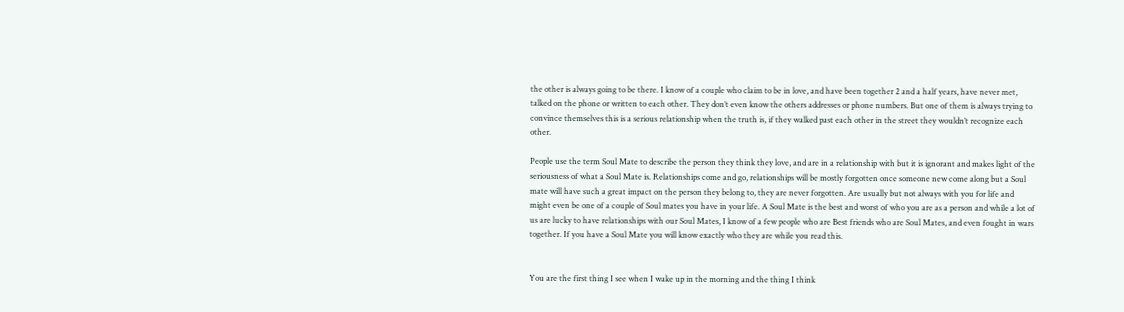the other is always going to be there. I know of a couple who claim to be in love, and have been together 2 and a half years, have never met, talked on the phone or written to each other. They don’t even know the others addresses or phone numbers. But one of them is always trying to convince themselves this is a serious relationship when the truth is, if they walked past each other in the street they wouldn’t recognize each other.

People use the term Soul Mate to describe the person they think they love, and are in a relationship with but it is ignorant and makes light of the seriousness of what a Soul Mate is. Relationships come and go, relationships will be mostly forgotten once someone new come along but a Soul mate will have such a great impact on the person they belong to, they are never forgotten. Are usually but not always with you for life and might even be one of a couple of Soul mates you have in your life. A Soul Mate is the best and worst of who you are as a person and while a lot of us are lucky to have relationships with our Soul Mates, I know of a few people who are Best friends who are Soul Mates, and even fought in wars together. If you have a Soul Mate you will know exactly who they are while you read this.


You are the first thing I see when I wake up in the morning and the thing I think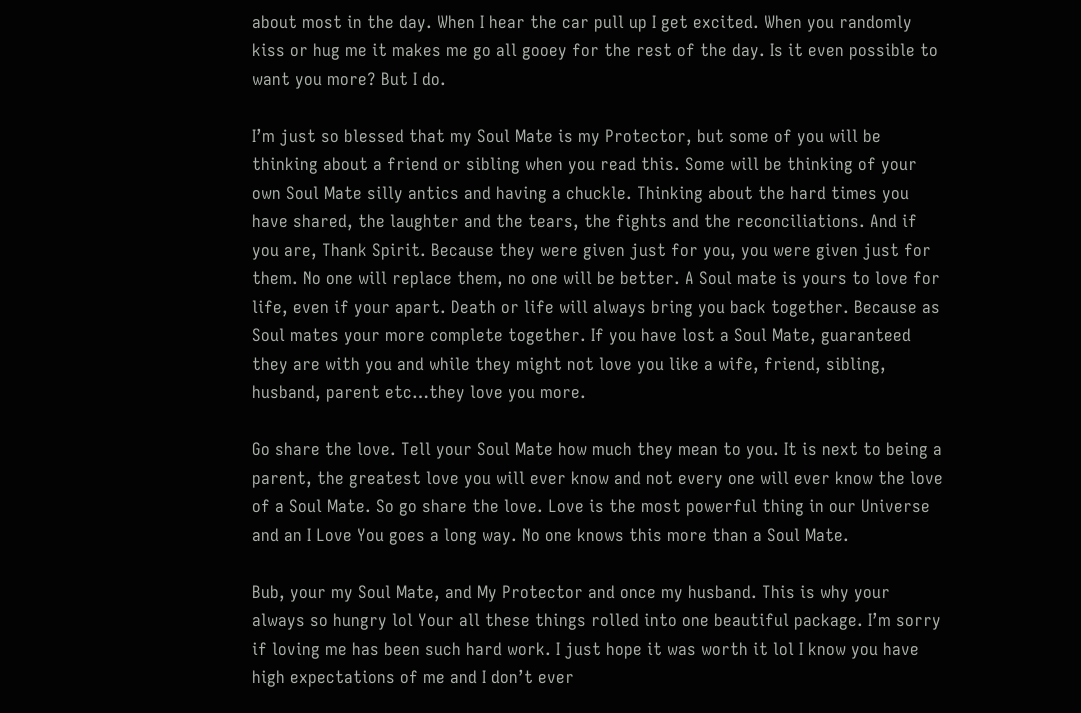about most in the day. When I hear the car pull up I get excited. When you randomly kiss or hug me it makes me go all gooey for the rest of the day. Is it even possible to want you more? But I do.

I’m just so blessed that my Soul Mate is my Protector, but some of you will be thinking about a friend or sibling when you read this. Some will be thinking of your own Soul Mate silly antics and having a chuckle. Thinking about the hard times you have shared, the laughter and the tears, the fights and the reconciliations. And if you are, Thank Spirit. Because they were given just for you, you were given just for them. No one will replace them, no one will be better. A Soul mate is yours to love for life, even if your apart. Death or life will always bring you back together. Because as Soul mates your more complete together. If you have lost a Soul Mate, guaranteed they are with you and while they might not love you like a wife, friend, sibling, husband, parent etc…they love you more.

Go share the love. Tell your Soul Mate how much they mean to you. It is next to being a parent, the greatest love you will ever know and not every one will ever know the love of a Soul Mate. So go share the love. Love is the most powerful thing in our Universe and an I Love You goes a long way. No one knows this more than a Soul Mate.

Bub, your my Soul Mate, and My Protector and once my husband. This is why your always so hungry lol Your all these things rolled into one beautiful package. I’m sorry if loving me has been such hard work. I just hope it was worth it lol I know you have high expectations of me and I don’t ever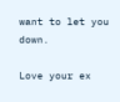want to let you down.

Love your ex